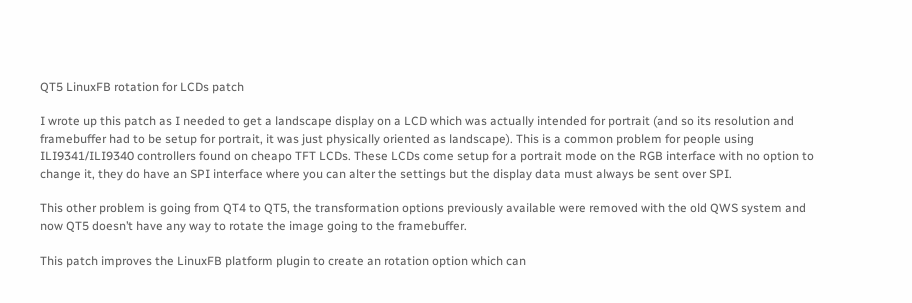QT5 LinuxFB rotation for LCDs patch

I wrote up this patch as I needed to get a landscape display on a LCD which was actually intended for portrait (and so its resolution and framebuffer had to be setup for portrait, it was just physically oriented as landscape). This is a common problem for people using ILI9341/ILI9340 controllers found on cheapo TFT LCDs. These LCDs come setup for a portrait mode on the RGB interface with no option to change it, they do have an SPI interface where you can alter the settings but the display data must always be sent over SPI.

This other problem is going from QT4 to QT5, the transformation options previously available were removed with the old QWS system and now QT5 doesn’t have any way to rotate the image going to the framebuffer.

This patch improves the LinuxFB platform plugin to create an rotation option which can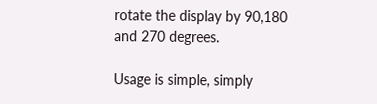rotate the display by 90,180 and 270 degrees.

Usage is simple, simply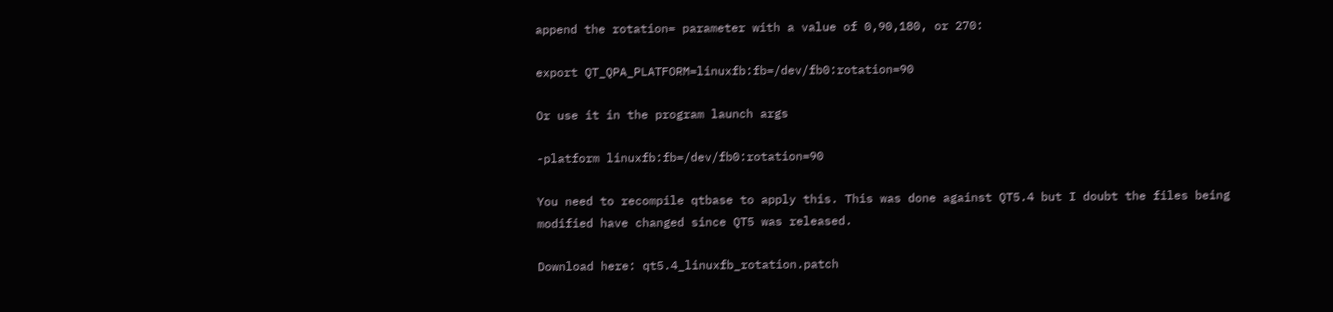append the rotation= parameter with a value of 0,90,180, or 270:

export QT_QPA_PLATFORM=linuxfb:fb=/dev/fb0:rotation=90

Or use it in the program launch args

-platform linuxfb:fb=/dev/fb0:rotation=90

You need to recompile qtbase to apply this. This was done against QT5.4 but I doubt the files being modified have changed since QT5 was released.

Download here: qt5.4_linuxfb_rotation.patch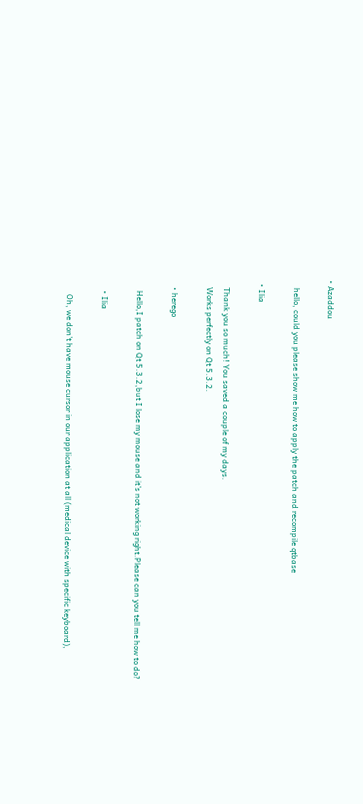• Azaddou

    hello, could you please show me how to apply the patch and recompile qtbase

  • Ilia

    Thank you so much! You saved a couple of my days.
    Works perfectly on Qt 5.3.2.

    • herego

      Hello,I patch on Qt 5.3.2,but I lose my mouse and it’s not working right.Please can you tell me how to do?

      • Ilia

        Oh, we don’t have mouse cursor in our application at all (medical device with specific keyboard),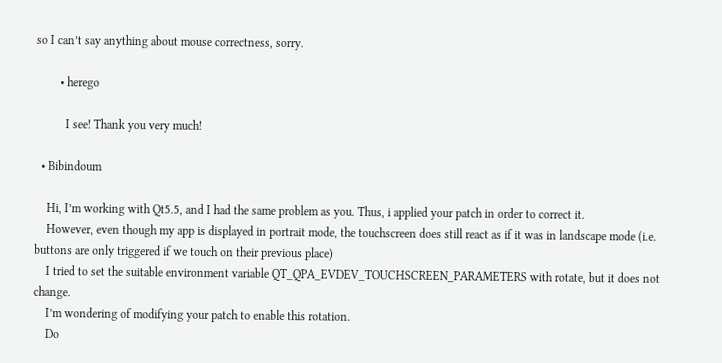so I can’t say anything about mouse correctness, sorry.

        • herego

          I see! Thank you very much!

  • Bibindoum

    Hi, I’m working with Qt5.5, and I had the same problem as you. Thus, i applied your patch in order to correct it.
    However, even though my app is displayed in portrait mode, the touchscreen does still react as if it was in landscape mode (i.e. buttons are only triggered if we touch on their previous place)
    I tried to set the suitable environment variable QT_QPA_EVDEV_TOUCHSCREEN_PARAMETERS with rotate, but it does not change.
    I’m wondering of modifying your patch to enable this rotation.
    Do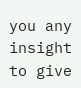you any insight to give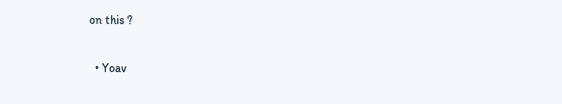on this ?

  • Yoav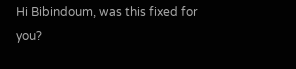Hi Bibindoum, was this fixed for you?